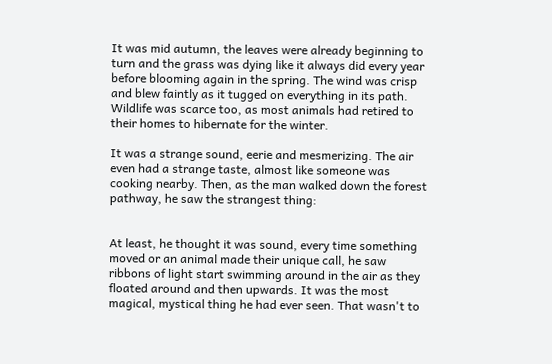It was mid autumn, the leaves were already beginning to turn and the grass was dying like it always did every year before blooming again in the spring. The wind was crisp and blew faintly as it tugged on everything in its path. Wildlife was scarce too, as most animals had retired to their homes to hibernate for the winter.

It was a strange sound, eerie and mesmerizing. The air even had a strange taste, almost like someone was cooking nearby. Then, as the man walked down the forest pathway, he saw the strangest thing:


At least, he thought it was sound, every time something moved or an animal made their unique call, he saw ribbons of light start swimming around in the air as they floated around and then upwards. It was the most magical, mystical thing he had ever seen. That wasn't to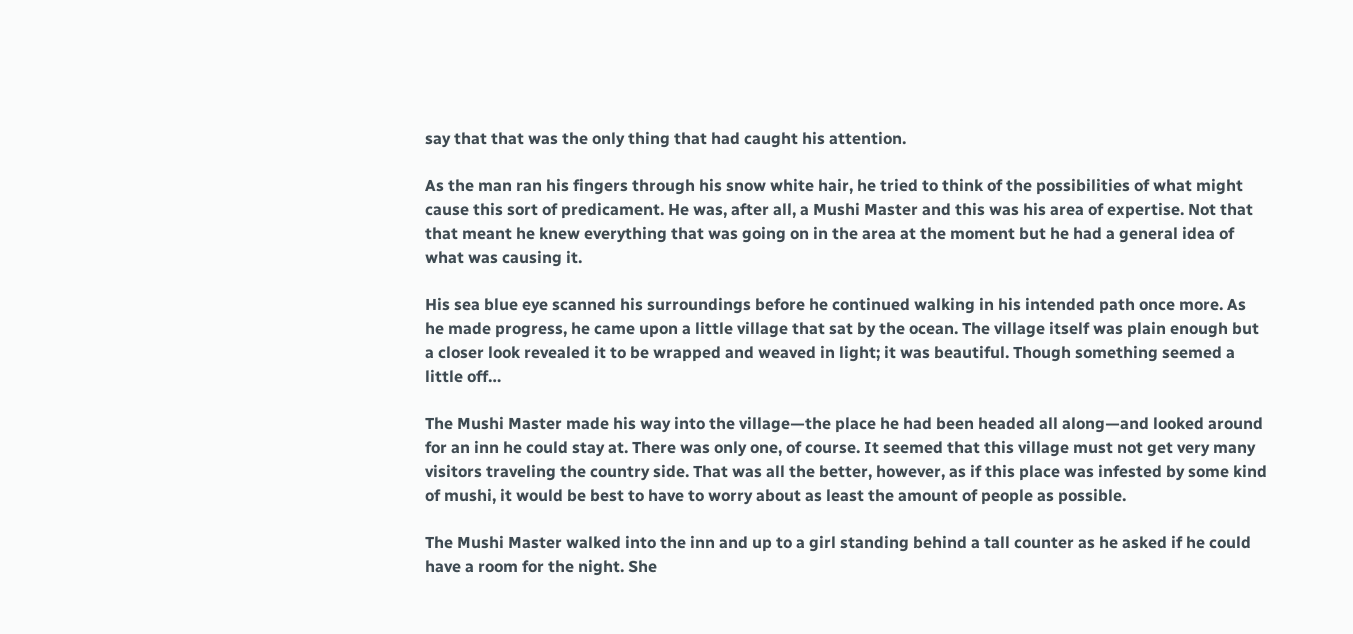say that that was the only thing that had caught his attention.

As the man ran his fingers through his snow white hair, he tried to think of the possibilities of what might cause this sort of predicament. He was, after all, a Mushi Master and this was his area of expertise. Not that that meant he knew everything that was going on in the area at the moment but he had a general idea of what was causing it.

His sea blue eye scanned his surroundings before he continued walking in his intended path once more. As he made progress, he came upon a little village that sat by the ocean. The village itself was plain enough but a closer look revealed it to be wrapped and weaved in light; it was beautiful. Though something seemed a little off…

The Mushi Master made his way into the village—the place he had been headed all along—and looked around for an inn he could stay at. There was only one, of course. It seemed that this village must not get very many visitors traveling the country side. That was all the better, however, as if this place was infested by some kind of mushi, it would be best to have to worry about as least the amount of people as possible.

The Mushi Master walked into the inn and up to a girl standing behind a tall counter as he asked if he could have a room for the night. She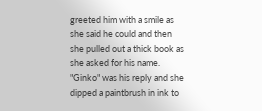greeted him with a smile as she said he could and then she pulled out a thick book as she asked for his name. "Ginko" was his reply and she dipped a paintbrush in ink to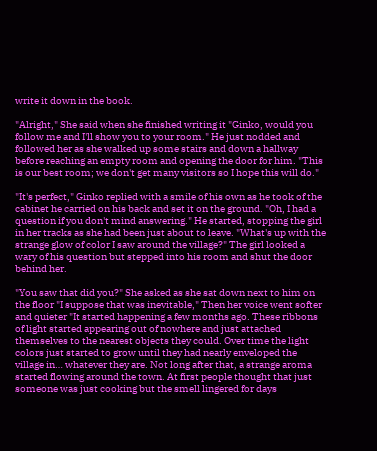write it down in the book.

"Alright," She said when she finished writing it "Ginko, would you follow me and I'll show you to your room." He just nodded and followed her as she walked up some stairs and down a hallway before reaching an empty room and opening the door for him. "This is our best room; we don't get many visitors so I hope this will do."

"It's perfect," Ginko replied with a smile of his own as he took of the cabinet he carried on his back and set it on the ground. "Oh, I had a question if you don't mind answering." He started, stopping the girl in her tracks as she had been just about to leave. "What's up with the strange glow of color I saw around the village?" The girl looked a wary of his question but stepped into his room and shut the door behind her.

"You saw that did you?" She asked as she sat down next to him on the floor "I suppose that was inevitable," Then her voice went softer and quieter "It started happening a few months ago. These ribbons of light started appearing out of nowhere and just attached themselves to the nearest objects they could. Over time the light colors just started to grow until they had nearly enveloped the village in… whatever they are. Not long after that, a strange aroma started flowing around the town. At first people thought that just someone was just cooking but the smell lingered for days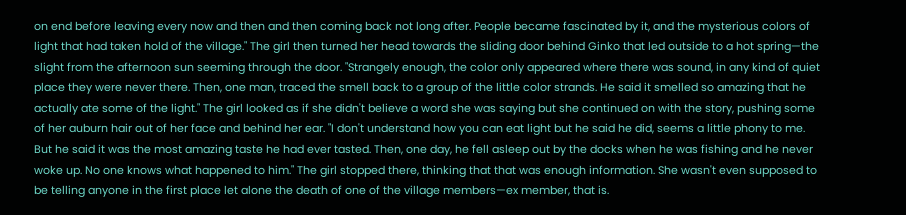on end before leaving every now and then and then coming back not long after. People became fascinated by it, and the mysterious colors of light that had taken hold of the village." The girl then turned her head towards the sliding door behind Ginko that led outside to a hot spring—the slight from the afternoon sun seeming through the door. "Strangely enough, the color only appeared where there was sound, in any kind of quiet place they were never there. Then, one man, traced the smell back to a group of the little color strands. He said it smelled so amazing that he actually ate some of the light." The girl looked as if she didn't believe a word she was saying but she continued on with the story, pushing some of her auburn hair out of her face and behind her ear. "I don't understand how you can eat light but he said he did, seems a little phony to me. But he said it was the most amazing taste he had ever tasted. Then, one day, he fell asleep out by the docks when he was fishing and he never woke up. No one knows what happened to him." The girl stopped there, thinking that that was enough information. She wasn't even supposed to be telling anyone in the first place let alone the death of one of the village members—ex member, that is.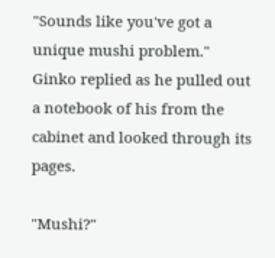"Sounds like you've got a unique mushi problem." Ginko replied as he pulled out a notebook of his from the cabinet and looked through its pages.

"Mushi?"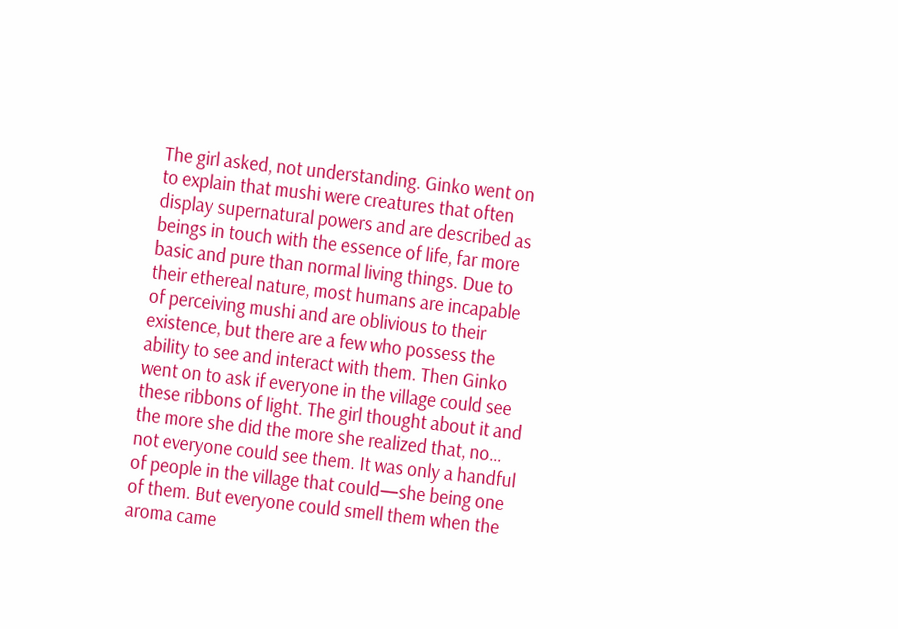The girl asked, not understanding. Ginko went on to explain that mushi were creatures that often display supernatural powers and are described as beings in touch with the essence of life, far more basic and pure than normal living things. Due to their ethereal nature, most humans are incapable of perceiving mushi and are oblivious to their existence, but there are a few who possess the ability to see and interact with them. Then Ginko went on to ask if everyone in the village could see these ribbons of light. The girl thought about it and the more she did the more she realized that, no… not everyone could see them. It was only a handful of people in the village that could—she being one of them. But everyone could smell them when the aroma came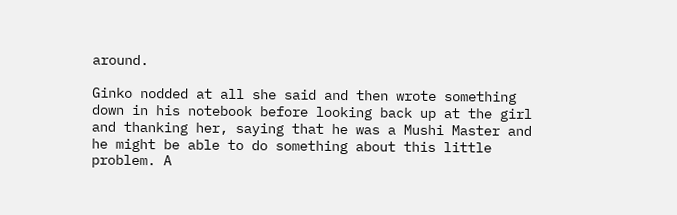around.

Ginko nodded at all she said and then wrote something down in his notebook before looking back up at the girl and thanking her, saying that he was a Mushi Master and he might be able to do something about this little problem. A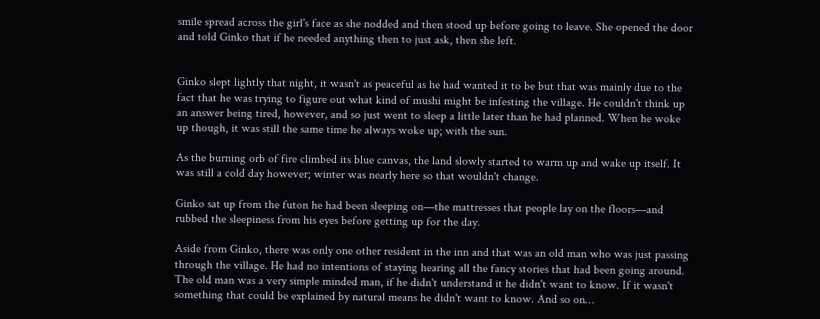smile spread across the girl's face as she nodded and then stood up before going to leave. She opened the door and told Ginko that if he needed anything then to just ask, then she left.


Ginko slept lightly that night, it wasn't as peaceful as he had wanted it to be but that was mainly due to the fact that he was trying to figure out what kind of mushi might be infesting the village. He couldn't think up an answer being tired, however, and so just went to sleep a little later than he had planned. When he woke up though, it was still the same time he always woke up; with the sun.

As the burning orb of fire climbed its blue canvas, the land slowly started to warm up and wake up itself. It was still a cold day however; winter was nearly here so that wouldn't change.

Ginko sat up from the futon he had been sleeping on—the mattresses that people lay on the floors—and rubbed the sleepiness from his eyes before getting up for the day.

Aside from Ginko, there was only one other resident in the inn and that was an old man who was just passing through the village. He had no intentions of staying hearing all the fancy stories that had been going around. The old man was a very simple minded man, if he didn't understand it he didn't want to know. If it wasn't something that could be explained by natural means he didn't want to know. And so on…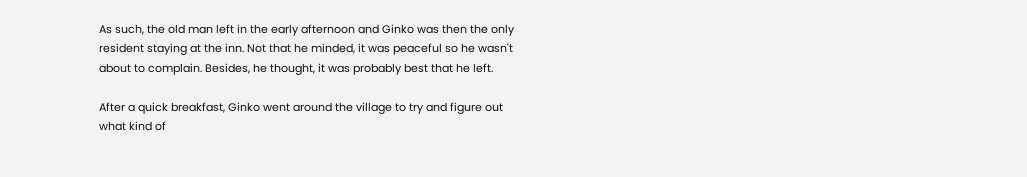As such, the old man left in the early afternoon and Ginko was then the only resident staying at the inn. Not that he minded, it was peaceful so he wasn't about to complain. Besides, he thought, it was probably best that he left.

After a quick breakfast, Ginko went around the village to try and figure out what kind of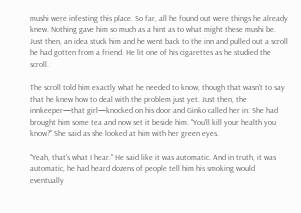mushi were infesting this place. So far, all he found out were things he already knew. Nothing gave him so much as a hint as to what might these mushi be. Just then, an idea stuck him and he went back to the inn and pulled out a scroll he had gotten from a friend. He lit one of his cigarettes as he studied the scroll.

The scroll told him exactly what he needed to know, though that wasn't to say that he knew how to deal with the problem just yet. Just then, the innkeeper—that girl—knocked on his door and Ginko called her in. She had brought him some tea and now set it beside him. "You'll kill your health you know?" She said as she looked at him with her green eyes.

"Yeah, that's what I hear." He said like it was automatic. And in truth, it was automatic, he had heard dozens of people tell him his smoking would eventually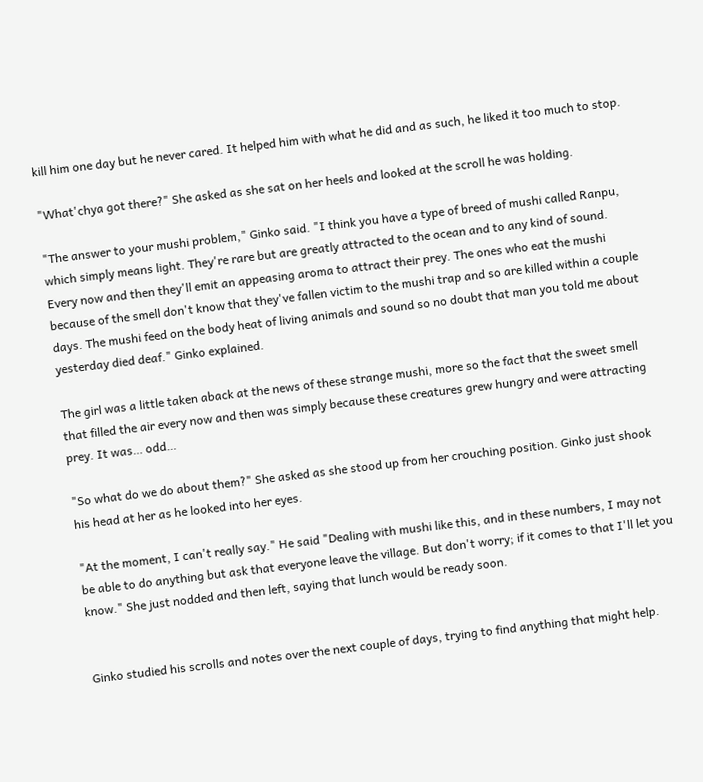kill him one day but he never cared. It helped him with what he did and as such, he liked it too much to stop.

"What'chya got there?" She asked as she sat on her heels and looked at the scroll he was holding.

"The answer to your mushi problem," Ginko said. "I think you have a type of breed of mushi called Ranpu, which simply means light. They're rare but are greatly attracted to the ocean and to any kind of sound. Every now and then they'll emit an appeasing aroma to attract their prey. The ones who eat the mushi because of the smell don't know that they've fallen victim to the mushi trap and so are killed within a couple days. The mushi feed on the body heat of living animals and sound so no doubt that man you told me about yesterday died deaf." Ginko explained.

The girl was a little taken aback at the news of these strange mushi, more so the fact that the sweet smell that filled the air every now and then was simply because these creatures grew hungry and were attracting prey. It was… odd…

"So what do we do about them?" She asked as she stood up from her crouching position. Ginko just shook his head at her as he looked into her eyes.

"At the moment, I can't really say." He said "Dealing with mushi like this, and in these numbers, I may not be able to do anything but ask that everyone leave the village. But don't worry; if it comes to that I'll let you know." She just nodded and then left, saying that lunch would be ready soon.


Ginko studied his scrolls and notes over the next couple of days, trying to find anything that might help.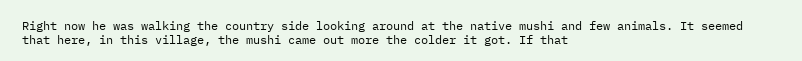Right now he was walking the country side looking around at the native mushi and few animals. It seemed that here, in this village, the mushi came out more the colder it got. If that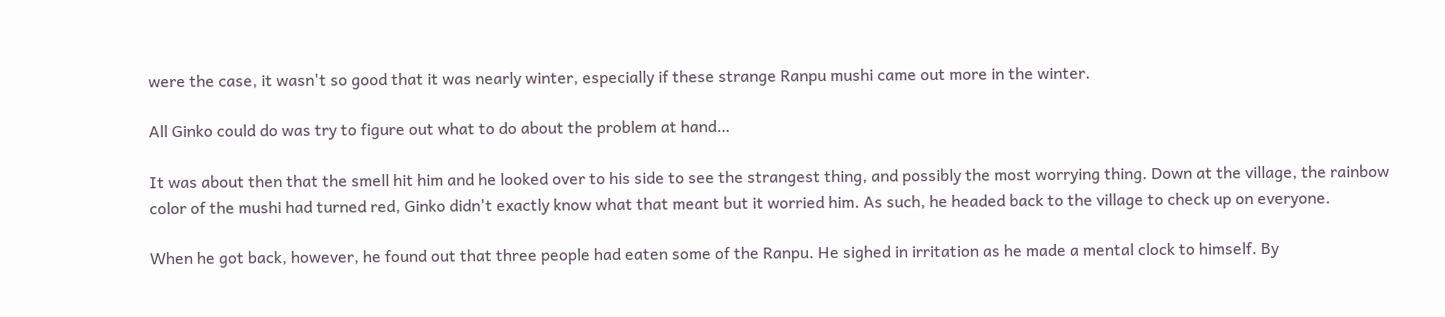were the case, it wasn't so good that it was nearly winter, especially if these strange Ranpu mushi came out more in the winter.

All Ginko could do was try to figure out what to do about the problem at hand…

It was about then that the smell hit him and he looked over to his side to see the strangest thing, and possibly the most worrying thing. Down at the village, the rainbow color of the mushi had turned red, Ginko didn't exactly know what that meant but it worried him. As such, he headed back to the village to check up on everyone.

When he got back, however, he found out that three people had eaten some of the Ranpu. He sighed in irritation as he made a mental clock to himself. By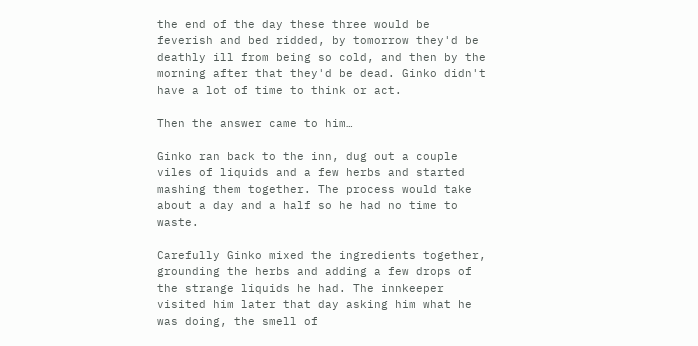the end of the day these three would be feverish and bed ridded, by tomorrow they'd be deathly ill from being so cold, and then by the morning after that they'd be dead. Ginko didn't have a lot of time to think or act.

Then the answer came to him…

Ginko ran back to the inn, dug out a couple viles of liquids and a few herbs and started mashing them together. The process would take about a day and a half so he had no time to waste.

Carefully Ginko mixed the ingredients together, grounding the herbs and adding a few drops of the strange liquids he had. The innkeeper visited him later that day asking him what he was doing, the smell of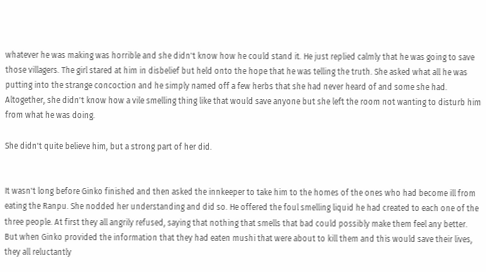whatever he was making was horrible and she didn't know how he could stand it. He just replied calmly that he was going to save those villagers. The girl stared at him in disbelief but held onto the hope that he was telling the truth. She asked what all he was putting into the strange concoction and he simply named off a few herbs that she had never heard of and some she had. Altogether, she didn't know how a vile smelling thing like that would save anyone but she left the room not wanting to disturb him from what he was doing.

She didn't quite believe him, but a strong part of her did.


It wasn't long before Ginko finished and then asked the innkeeper to take him to the homes of the ones who had become ill from eating the Ranpu. She nodded her understanding and did so. He offered the foul smelling liquid he had created to each one of the three people. At first they all angrily refused, saying that nothing that smells that bad could possibly make them feel any better. But when Ginko provided the information that they had eaten mushi that were about to kill them and this would save their lives, they all reluctantly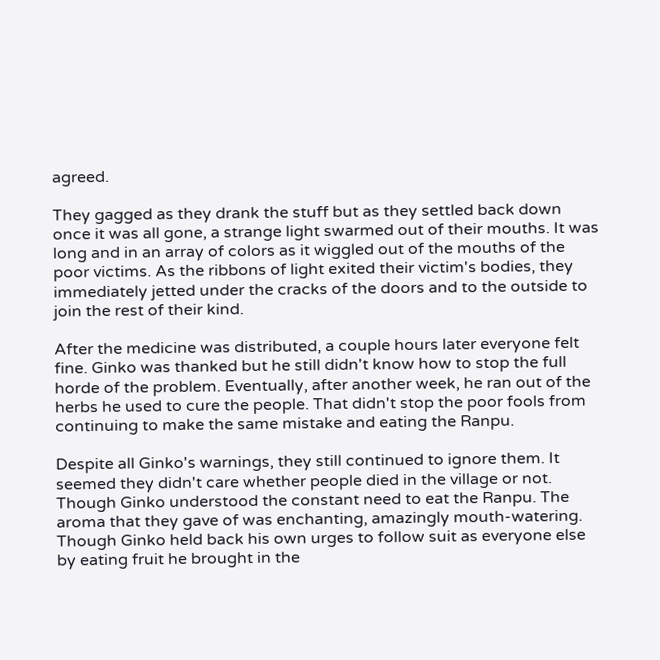agreed.

They gagged as they drank the stuff but as they settled back down once it was all gone, a strange light swarmed out of their mouths. It was long and in an array of colors as it wiggled out of the mouths of the poor victims. As the ribbons of light exited their victim's bodies, they immediately jetted under the cracks of the doors and to the outside to join the rest of their kind.

After the medicine was distributed, a couple hours later everyone felt fine. Ginko was thanked but he still didn't know how to stop the full horde of the problem. Eventually, after another week, he ran out of the herbs he used to cure the people. That didn't stop the poor fools from continuing to make the same mistake and eating the Ranpu.

Despite all Ginko's warnings, they still continued to ignore them. It seemed they didn't care whether people died in the village or not. Though Ginko understood the constant need to eat the Ranpu. The aroma that they gave of was enchanting, amazingly mouth-watering. Though Ginko held back his own urges to follow suit as everyone else by eating fruit he brought in the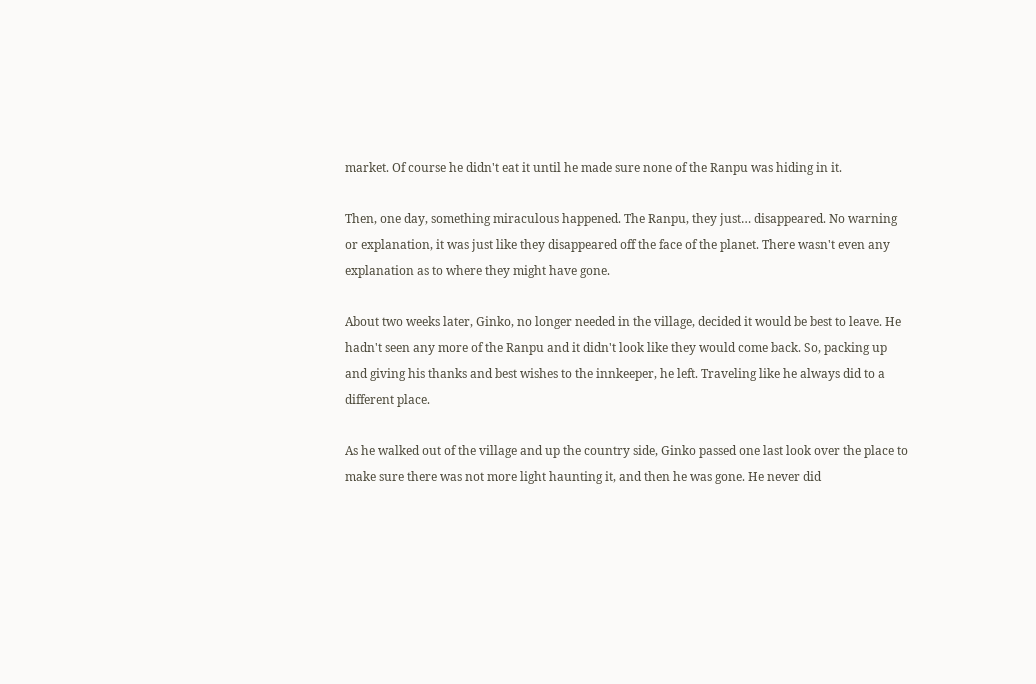market. Of course he didn't eat it until he made sure none of the Ranpu was hiding in it.

Then, one day, something miraculous happened. The Ranpu, they just… disappeared. No warning or explanation, it was just like they disappeared off the face of the planet. There wasn't even any explanation as to where they might have gone.

About two weeks later, Ginko, no longer needed in the village, decided it would be best to leave. He hadn't seen any more of the Ranpu and it didn't look like they would come back. So, packing up and giving his thanks and best wishes to the innkeeper, he left. Traveling like he always did to a different place.

As he walked out of the village and up the country side, Ginko passed one last look over the place to make sure there was not more light haunting it, and then he was gone. He never did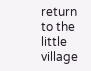return to the little village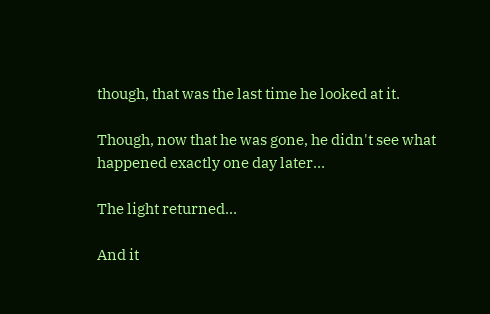though, that was the last time he looked at it.

Though, now that he was gone, he didn't see what happened exactly one day later…

The light returned…

And it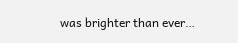was brighter than ever…